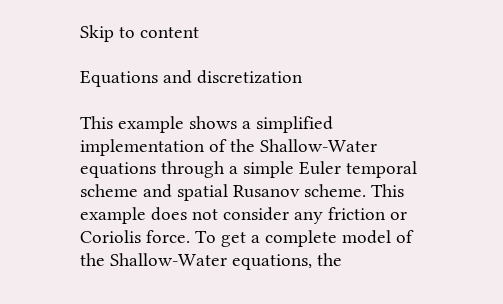Skip to content

Equations and discretization

This example shows a simplified implementation of the Shallow-Water equations through a simple Euler temporal scheme and spatial Rusanov scheme. This example does not consider any friction or Coriolis force. To get a complete model of the Shallow-Water equations, the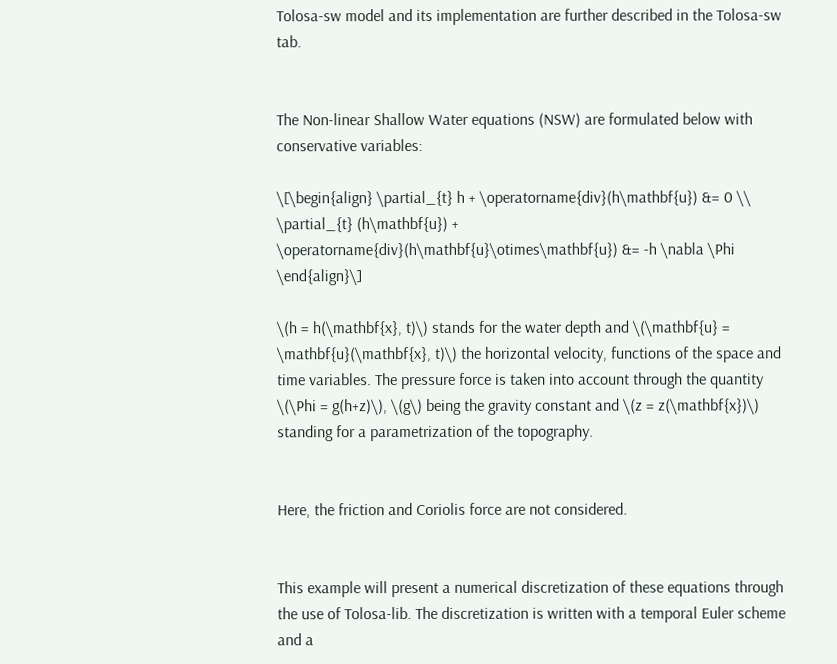Tolosa-sw model and its implementation are further described in the Tolosa-sw tab.


The Non-linear Shallow Water equations (NSW) are formulated below with conservative variables:

\[\begin{align} \partial_{t} h + \operatorname{div}(h\mathbf{u}) &= 0 \\ \partial_{t} (h\mathbf{u}) + \operatorname{div}(h\mathbf{u}\otimes\mathbf{u}) &= -h \nabla \Phi \end{align}\]

\(h = h(\mathbf{x}, t)\) stands for the water depth and \(\mathbf{u} = \mathbf{u}(\mathbf{x}, t)\) the horizontal velocity, functions of the space and time variables. The pressure force is taken into account through the quantity \(\Phi = g(h+z)\), \(g\) being the gravity constant and \(z = z(\mathbf{x})\) standing for a parametrization of the topography.


Here, the friction and Coriolis force are not considered.


This example will present a numerical discretization of these equations through the use of Tolosa-lib. The discretization is written with a temporal Euler scheme and a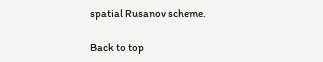spatial Rusanov scheme.

Back to top